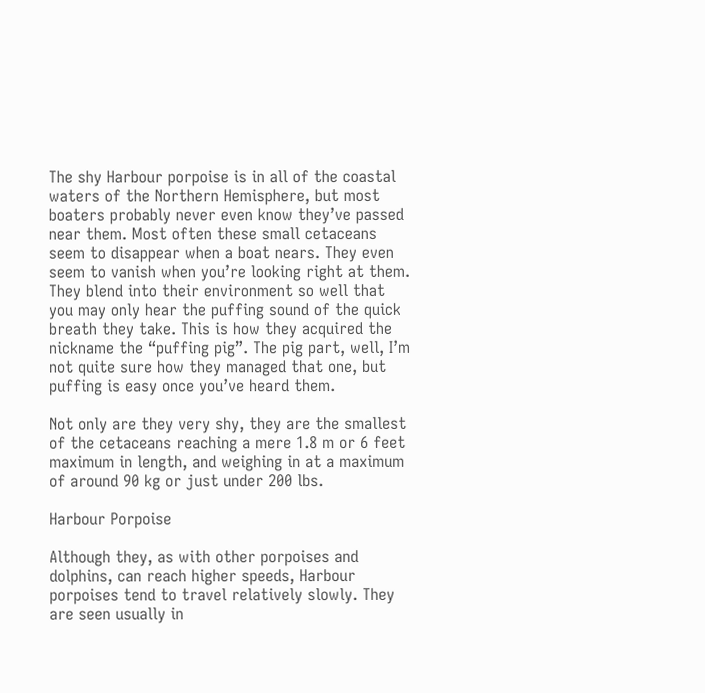The shy Harbour porpoise is in all of the coastal waters of the Northern Hemisphere, but most boaters probably never even know they’ve passed near them. Most often these small cetaceans seem to disappear when a boat nears. They even seem to vanish when you’re looking right at them. They blend into their environment so well that you may only hear the puffing sound of the quick breath they take. This is how they acquired the nickname the “puffing pig”. The pig part, well, I’m not quite sure how they managed that one, but puffing is easy once you’ve heard them.

Not only are they very shy, they are the smallest of the cetaceans reaching a mere 1.8 m or 6 feet maximum in length, and weighing in at a maximum of around 90 kg or just under 200 lbs.

Harbour Porpoise

Although they, as with other porpoises and dolphins, can reach higher speeds, Harbour porpoises tend to travel relatively slowly. They are seen usually in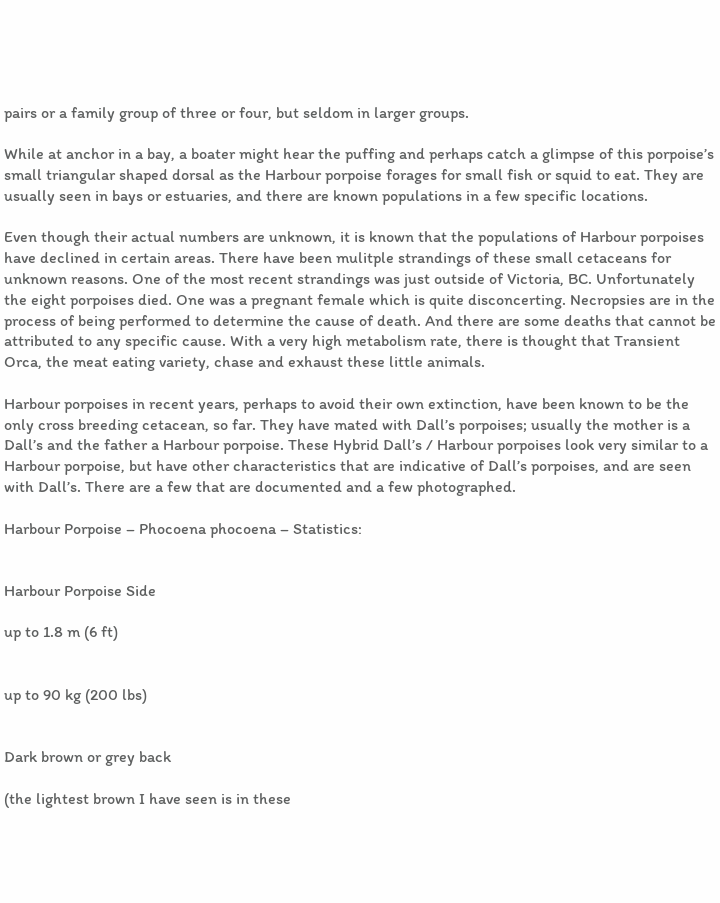pairs or a family group of three or four, but seldom in larger groups.

While at anchor in a bay, a boater might hear the puffing and perhaps catch a glimpse of this porpoise’s small triangular shaped dorsal as the Harbour porpoise forages for small fish or squid to eat. They are usually seen in bays or estuaries, and there are known populations in a few specific locations.

Even though their actual numbers are unknown, it is known that the populations of Harbour porpoises have declined in certain areas. There have been mulitple strandings of these small cetaceans for unknown reasons. One of the most recent strandings was just outside of Victoria, BC. Unfortunately the eight porpoises died. One was a pregnant female which is quite disconcerting. Necropsies are in the process of being performed to determine the cause of death. And there are some deaths that cannot be attributed to any specific cause. With a very high metabolism rate, there is thought that Transient Orca, the meat eating variety, chase and exhaust these little animals.

Harbour porpoises in recent years, perhaps to avoid their own extinction, have been known to be the only cross breeding cetacean, so far. They have mated with Dall’s porpoises; usually the mother is a Dall’s and the father a Harbour porpoise. These Hybrid Dall’s / Harbour porpoises look very similar to a Harbour porpoise, but have other characteristics that are indicative of Dall’s porpoises, and are seen with Dall’s. There are a few that are documented and a few photographed.

Harbour Porpoise – Phocoena phocoena – Statistics:


Harbour Porpoise Side

up to 1.8 m (6 ft)


up to 90 kg (200 lbs)


Dark brown or grey back

(the lightest brown I have seen is in these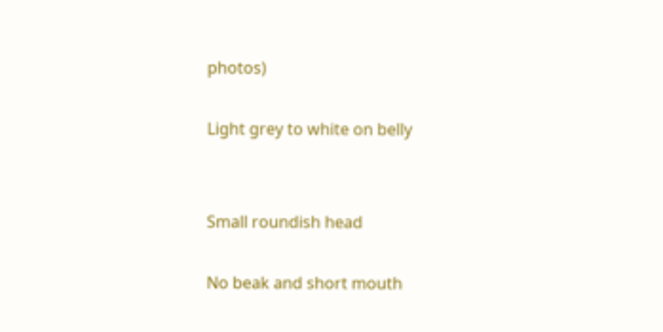photos)

Light grey to white on belly


Small roundish head

No beak and short mouth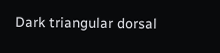Dark triangular dorsal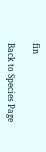fin

Back to Species Page